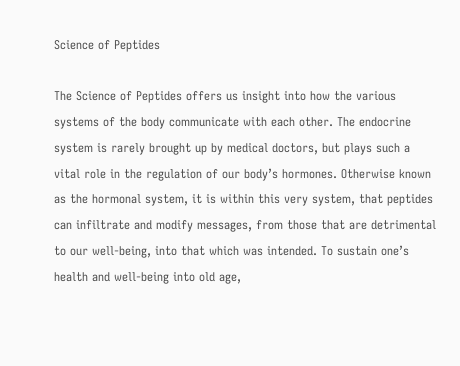Science of Peptides

The Science of Peptides offers us insight into how the various systems of the body communicate with each other. The endocrine system is rarely brought up by medical doctors, but plays such a vital role in the regulation of our body’s hormones. Otherwise known as the hormonal system, it is within this very system, that peptides can infiltrate and modify messages, from those that are detrimental to our well-being, into that which was intended. To sustain one’s health and well-being into old age,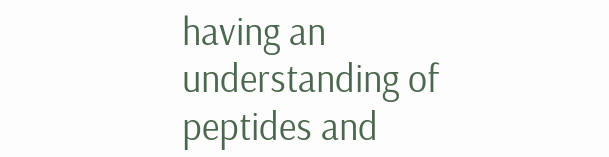having an understanding of peptides and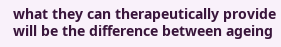what they can therapeutically provide will be the difference between ageing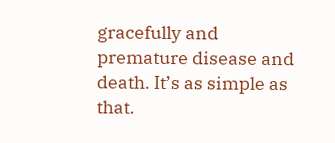gracefully and premature disease and death. It’s as simple as that.